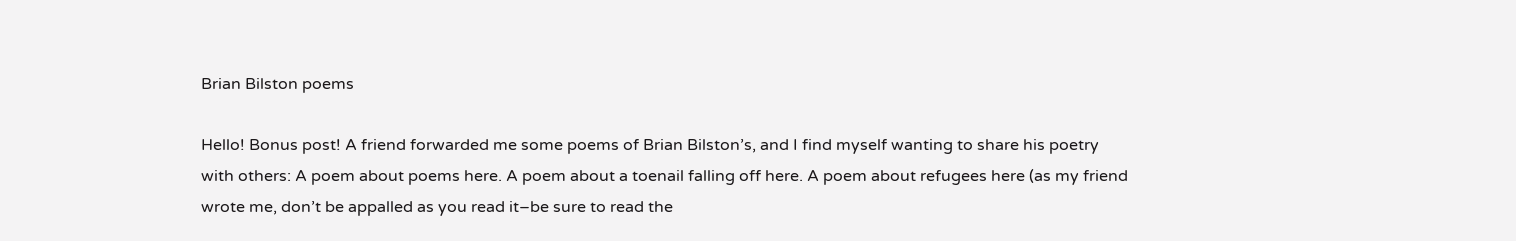Brian Bilston poems

Hello! Bonus post! A friend forwarded me some poems of Brian Bilston’s, and I find myself wanting to share his poetry with others: A poem about poems here. A poem about a toenail falling off here. A poem about refugees here (as my friend wrote me, don’t be appalled as you read it–be sure to read the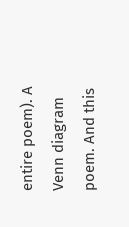entire poem). A Venn diagram poem. And this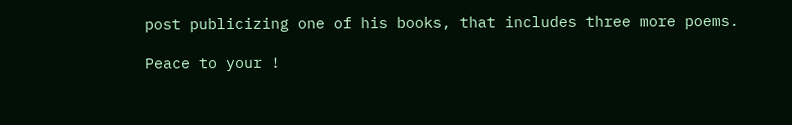post publicizing one of his books, that includes three more poems.

Peace to your !